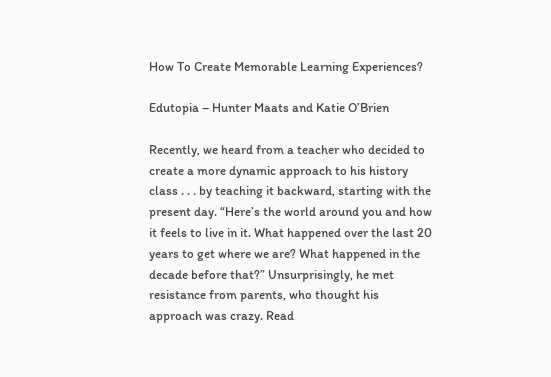How To Create Memorable Learning Experiences?

Edutopia – Hunter Maats and Katie O’Brien

Recently, we heard from a teacher who decided to create a more dynamic approach to his history class . . . by teaching it backward, starting with the present day. “Here’s the world around you and how it feels to live in it. What happened over the last 20 years to get where we are? What happened in the decade before that?” Unsurprisingly, he met resistance from parents, who thought his approach was crazy. Read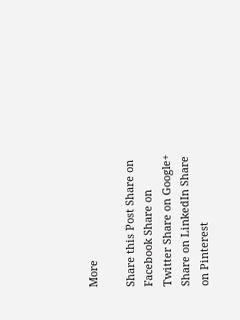More

Share this Post Share on Facebook Share on Twitter Share on Google+ Share on LinkedIn Share on Pinterest